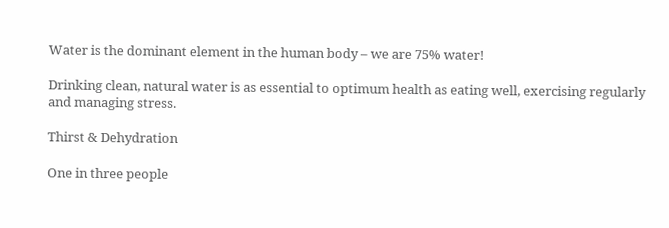Water is the dominant element in the human body – we are 75% water!

Drinking clean, natural water is as essential to optimum health as eating well, exercising regularly and managing stress.

Thirst & Dehydration

One in three people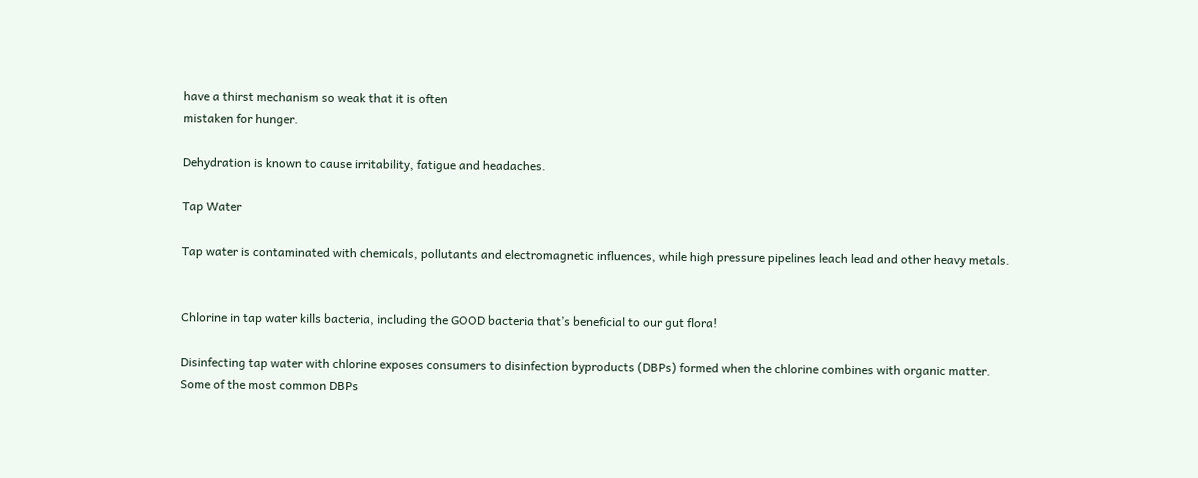have a thirst mechanism so weak that it is often
mistaken for hunger.

Dehydration is known to cause irritability, fatigue and headaches.

Tap Water

Tap water is contaminated with chemicals, pollutants and electromagnetic influences, while high pressure pipelines leach lead and other heavy metals.


Chlorine in tap water kills bacteria, including the GOOD bacteria that’s beneficial to our gut flora!

Disinfecting tap water with chlorine exposes consumers to disinfection byproducts (DBPs) formed when the chlorine combines with organic matter.
Some of the most common DBPs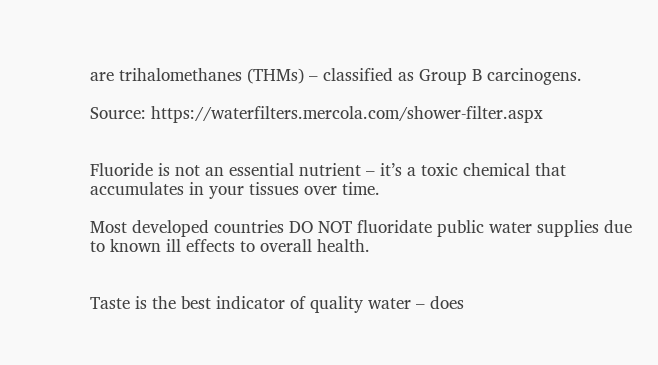are trihalomethanes (THMs) – classified as Group B carcinogens.

Source: https://waterfilters.mercola.com/shower-filter.aspx


Fluoride is not an essential nutrient – it’s a toxic chemical that accumulates in your tissues over time.

Most developed countries DO NOT fluoridate public water supplies due to known ill effects to overall health.


Taste is the best indicator of quality water – does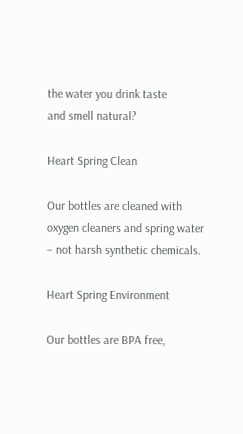the water you drink taste
and smell natural?

Heart Spring Clean

Our bottles are cleaned with oxygen cleaners and spring water – not harsh synthetic chemicals.

Heart Spring Environment

Our bottles are BPA free,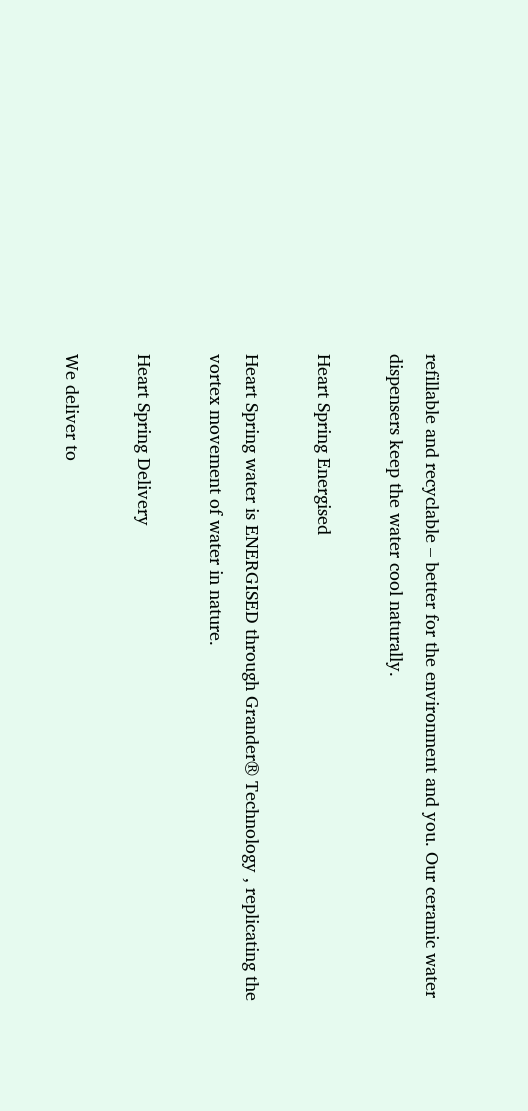refillable and recyclable – better for the environment and you. Our ceramic water dispensers keep the water cool naturally.

Heart Spring Energised

Heart Spring water is ENERGISED through Grander® Technology , replicating the vortex movement of water in nature.

Heart Spring Delivery

We deliver to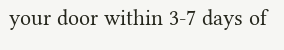your door within 3-7 days of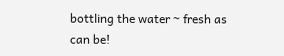bottling the water ~ fresh as can be!